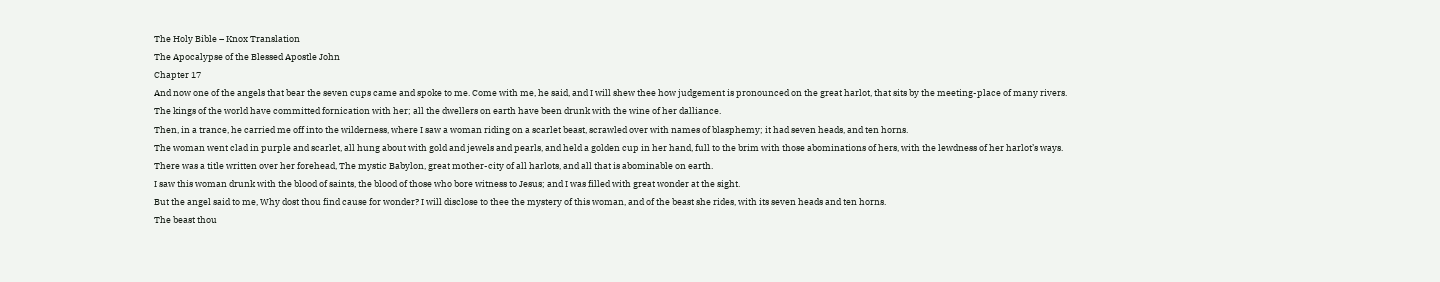The Holy Bible – Knox Translation
The Apocalypse of the Blessed Apostle John
Chapter 17
And now one of the angels that bear the seven cups came and spoke to me. Come with me, he said, and I will shew thee how judgement is pronounced on the great harlot, that sits by the meeting-place of many rivers.
The kings of the world have committed fornication with her; all the dwellers on earth have been drunk with the wine of her dalliance.
Then, in a trance, he carried me off into the wilderness, where I saw a woman riding on a scarlet beast, scrawled over with names of blasphemy; it had seven heads, and ten horns.
The woman went clad in purple and scarlet, all hung about with gold and jewels and pearls, and held a golden cup in her hand, full to the brim with those abominations of hers, with the lewdness of her harlot’s ways.
There was a title written over her forehead, The mystic Babylon, great mother-city of all harlots, and all that is abominable on earth.
I saw this woman drunk with the blood of saints, the blood of those who bore witness to Jesus; and I was filled with great wonder at the sight.
But the angel said to me, Why dost thou find cause for wonder? I will disclose to thee the mystery of this woman, and of the beast she rides, with its seven heads and ten horns.
The beast thou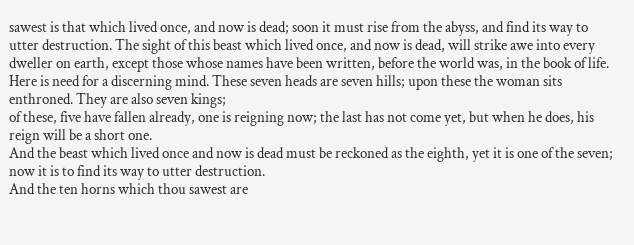sawest is that which lived once, and now is dead; soon it must rise from the abyss, and find its way to utter destruction. The sight of this beast which lived once, and now is dead, will strike awe into every dweller on earth, except those whose names have been written, before the world was, in the book of life.
Here is need for a discerning mind. These seven heads are seven hills; upon these the woman sits enthroned. They are also seven kings;
of these, five have fallen already, one is reigning now; the last has not come yet, but when he does, his reign will be a short one.
And the beast which lived once and now is dead must be reckoned as the eighth, yet it is one of the seven; now it is to find its way to utter destruction.
And the ten horns which thou sawest are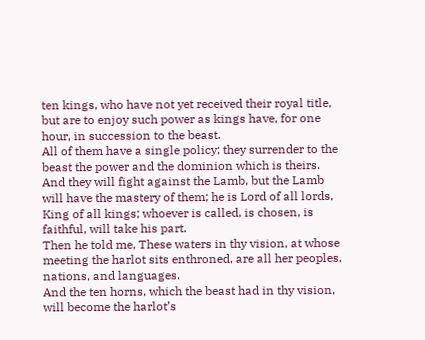ten kings, who have not yet received their royal title, but are to enjoy such power as kings have, for one hour, in succession to the beast.
All of them have a single policy; they surrender to the beast the power and the dominion which is theirs.
And they will fight against the Lamb, but the Lamb will have the mastery of them; he is Lord of all lords, King of all kings; whoever is called, is chosen, is faithful, will take his part.
Then he told me, These waters in thy vision, at whose meeting the harlot sits enthroned, are all her peoples, nations, and languages.
And the ten horns, which the beast had in thy vision, will become the harlot’s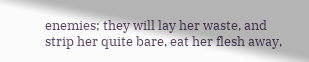enemies; they will lay her waste, and strip her quite bare, eat her flesh away,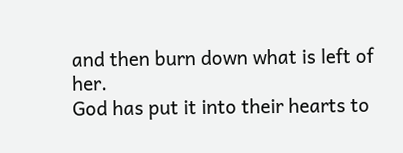and then burn down what is left of her.
God has put it into their hearts to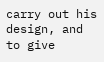carry out his design, and to give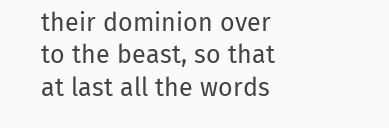their dominion over to the beast, so that at last all the words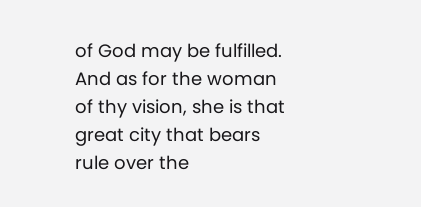of God may be fulfilled.
And as for the woman of thy vision, she is that great city that bears rule over the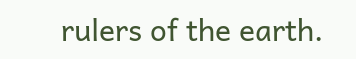rulers of the earth.